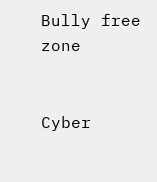Bully free zone


Cyber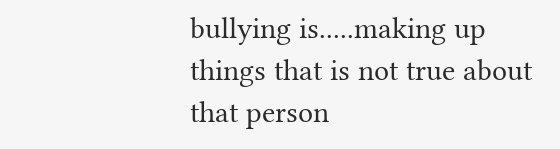bullying is.....making up things that is not true about that person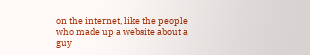on the internet, like the people who made up a website about a guy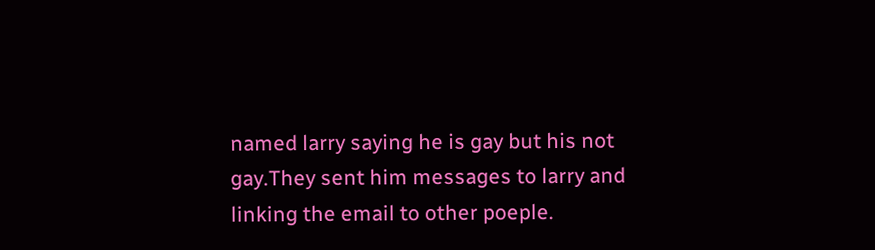named larry saying he is gay but his not gay.They sent him messages to larry and linking the email to other poeple.